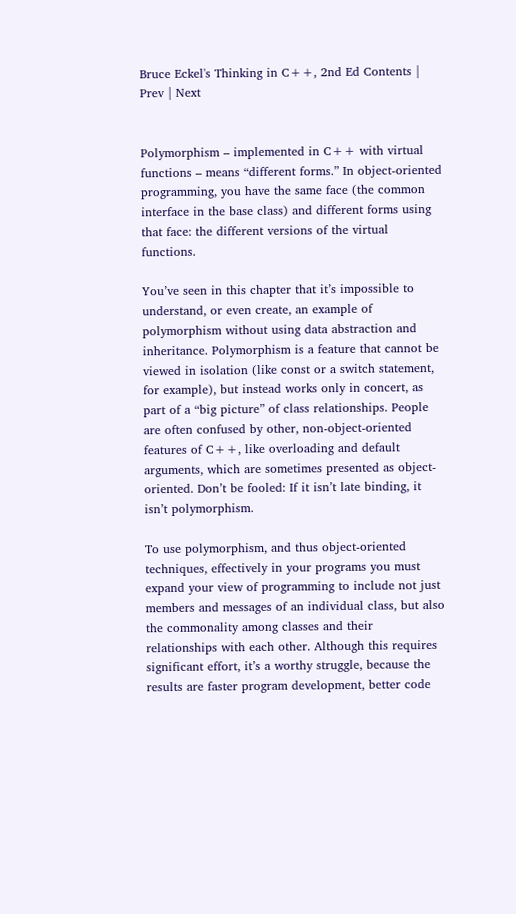Bruce Eckel's Thinking in C++, 2nd Ed Contents | Prev | Next


Polymorphism – implemented in C++ with virtual functions – means “different forms.” In object-oriented programming, you have the same face (the common interface in the base class) and different forms using that face: the different versions of the virtual functions.

You’ve seen in this chapter that it’s impossible to understand, or even create, an example of polymorphism without using data abstraction and inheritance. Polymorphism is a feature that cannot be viewed in isolation (like const or a switch statement, for example), but instead works only in concert, as part of a “big picture” of class relationships. People are often confused by other, non-object-oriented features of C++, like overloading and default arguments, which are sometimes presented as object-oriented. Don’t be fooled: If it isn’t late binding, it isn’t polymorphism.

To use polymorphism, and thus object-oriented techniques, effectively in your programs you must expand your view of programming to include not just members and messages of an individual class, but also the commonality among classes and their relationships with each other. Although this requires significant effort, it’s a worthy struggle, because the results are faster program development, better code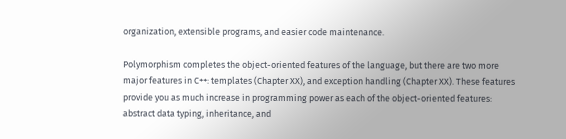organization, extensible programs, and easier code maintenance.

Polymorphism completes the object-oriented features of the language, but there are two more major features in C++: templates (Chapter XX), and exception handling (Chapter XX). These features provide you as much increase in programming power as each of the object-oriented features: abstract data typing, inheritance, and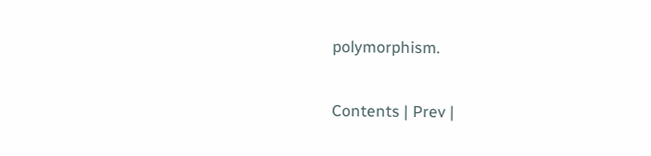polymorphism.

Contents | Prev |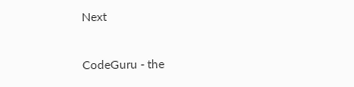Next

CodeGuru - the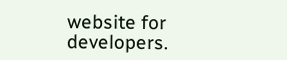website for developers.